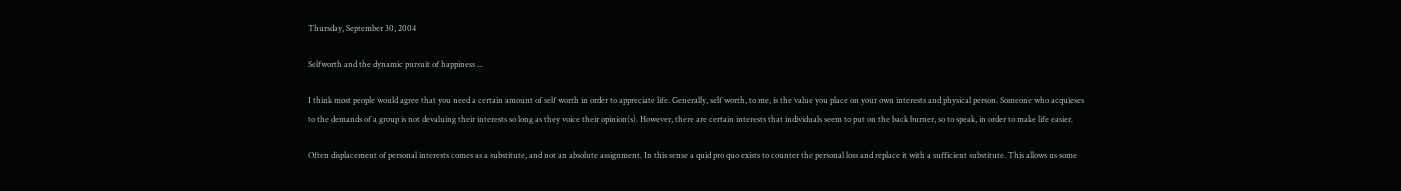Thursday, September 30, 2004

Selfworth and the dynamic pursuit of happiness ...

I think most people would agree that you need a certain amount of self worth in order to appreciate life. Generally, self worth, to me, is the value you place on your own interests and physical person. Someone who acquieses to the demands of a group is not devaluing their interests so long as they voice their opinion(s). However, there are certain interests that individuals seem to put on the back burner, so to speak, in order to make life easier.

Often displacement of personal interests comes as a substitute, and not an absolute assignment. In this sense a quid pro quo exists to counter the personal loss and replace it with a sufficient substitute. This allows us some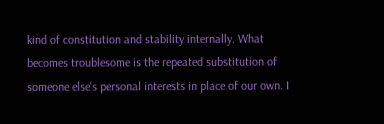kind of constitution and stability internally. What becomes troublesome is the repeated substitution of someone else's personal interests in place of our own. I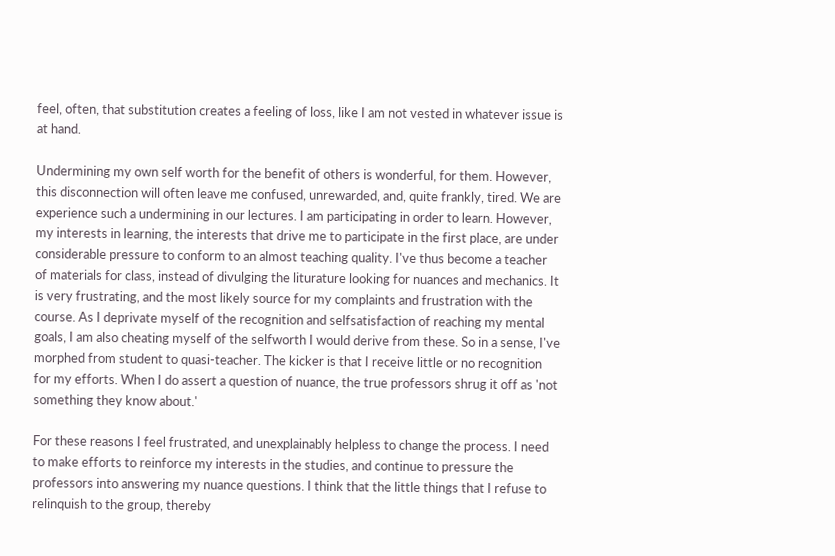feel, often, that substitution creates a feeling of loss, like I am not vested in whatever issue is at hand.

Undermining my own self worth for the benefit of others is wonderful, for them. However, this disconnection will often leave me confused, unrewarded, and, quite frankly, tired. We are experience such a undermining in our lectures. I am participating in order to learn. However, my interests in learning, the interests that drive me to participate in the first place, are under considerable pressure to conform to an almost teaching quality. I've thus become a teacher of materials for class, instead of divulging the liturature looking for nuances and mechanics. It is very frustrating, and the most likely source for my complaints and frustration with the course. As I deprivate myself of the recognition and selfsatisfaction of reaching my mental goals, I am also cheating myself of the selfworth I would derive from these. So in a sense, I've morphed from student to quasi-teacher. The kicker is that I receive little or no recognition for my efforts. When I do assert a question of nuance, the true professors shrug it off as 'not something they know about.'

For these reasons I feel frustrated, and unexplainably helpless to change the process. I need to make efforts to reinforce my interests in the studies, and continue to pressure the professors into answering my nuance questions. I think that the little things that I refuse to relinquish to the group, thereby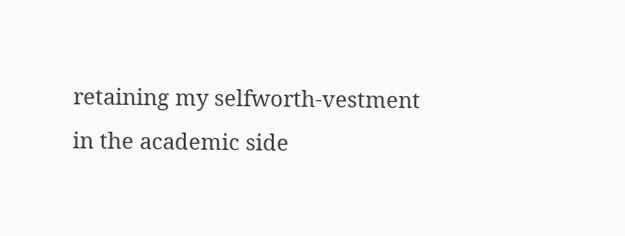retaining my selfworth-vestment in the academic side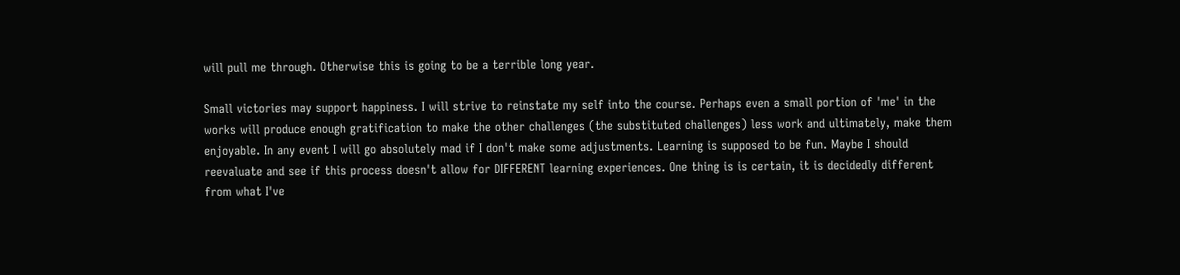will pull me through. Otherwise this is going to be a terrible long year.

Small victories may support happiness. I will strive to reinstate my self into the course. Perhaps even a small portion of 'me' in the works will produce enough gratification to make the other challenges (the substituted challenges) less work and ultimately, make them enjoyable. In any event I will go absolutely mad if I don't make some adjustments. Learning is supposed to be fun. Maybe I should reevaluate and see if this process doesn't allow for DIFFERENT learning experiences. One thing is is certain, it is decidedly different from what I've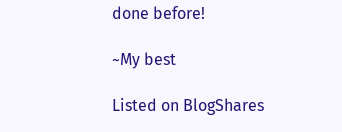done before!

~My best

Listed on BlogShares